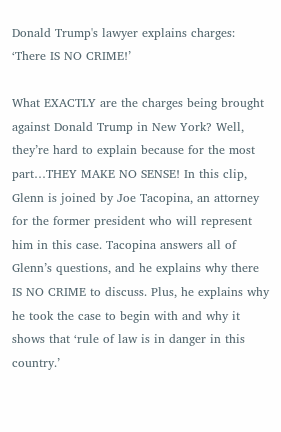Donald Trump's lawyer explains charges: ‘There IS NO CRIME!’

What EXACTLY are the charges being brought against Donald Trump in New York? Well, they’re hard to explain because for the most part…THEY MAKE NO SENSE! In this clip, Glenn is joined by Joe Tacopina, an attorney for the former president who will represent him in this case. Tacopina answers all of Glenn’s questions, and he explains why there IS NO CRIME to discuss. Plus, he explains why he took the case to begin with and why it shows that ‘rule of law is in danger in this country.’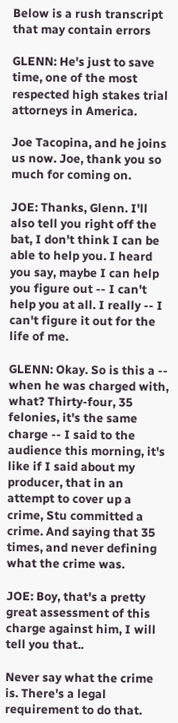Below is a rush transcript that may contain errors

GLENN: He's just to save time, one of the most respected high stakes trial attorneys in America.

Joe Tacopina, and he joins us now. Joe, thank you so much for coming on.

JOE: Thanks, Glenn. I'll also tell you right off the bat, I don't think I can be able to help you. I heard you say, maybe I can help you figure out -- I can't help you at all. I really -- I can't figure it out for the life of me.

GLENN: Okay. So is this a -- when he was charged with, what? Thirty-four, 35 felonies, it's the same charge -- I said to the audience this morning, it's like if I said about my producer, that in an attempt to cover up a crime, Stu committed a crime. And saying that 35 times, and never defining what the crime was.

JOE: Boy, that's a pretty great assessment of this charge against him, I will tell you that..

Never say what the crime is. There's a legal requirement to do that.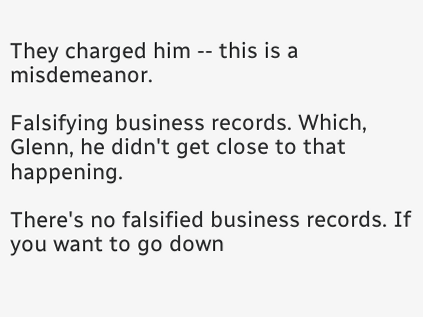They charged him -- this is a misdemeanor.

Falsifying business records. Which, Glenn, he didn't get close to that happening.

There's no falsified business records. If you want to go down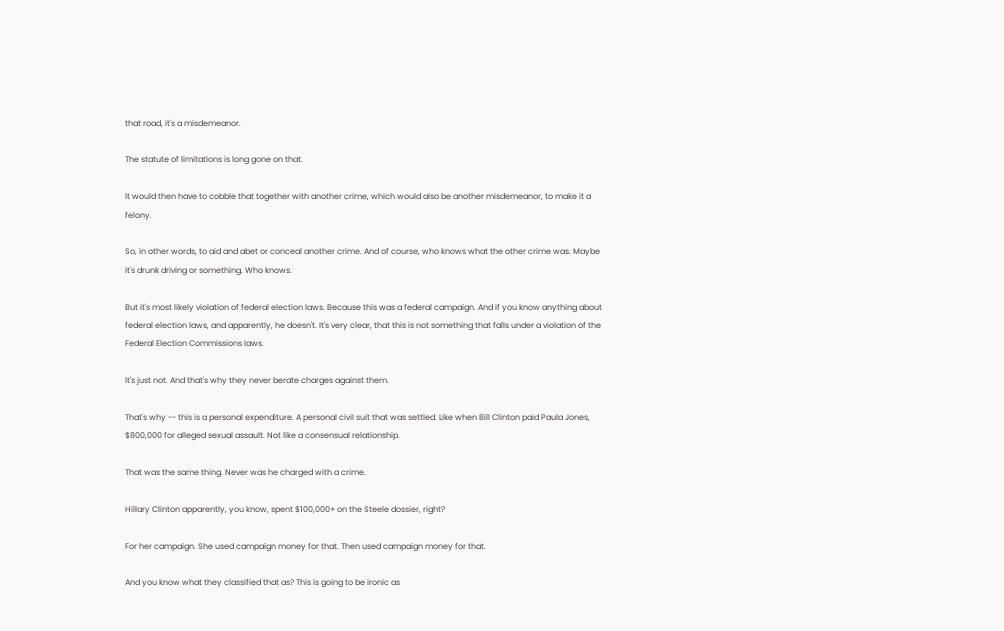that road, it's a misdemeanor.

The statute of limitations is long gone on that.

It would then have to cobble that together with another crime, which would also be another misdemeanor, to make it a felony.

So, in other words, to aid and abet or conceal another crime. And of course, who knows what the other crime was. Maybe it's drunk driving or something. Who knows.

But it's most likely violation of federal election laws. Because this was a federal campaign. And if you know anything about federal election laws, and apparently, he doesn't. It's very clear, that this is not something that falls under a violation of the Federal Election Commissions laws.

It's just not. And that's why they never berate charges against them.

That's why -- this is a personal expenditure. A personal civil suit that was settled. Like when Bill Clinton paid Paula Jones, $800,000 for alleged sexual assault. Not like a consensual relationship.

That was the same thing. Never was he charged with a crime.

Hillary Clinton apparently, you know, spent $100,000+ on the Steele dossier, right?

For her campaign. She used campaign money for that. Then used campaign money for that.

And you know what they classified that as? This is going to be ironic as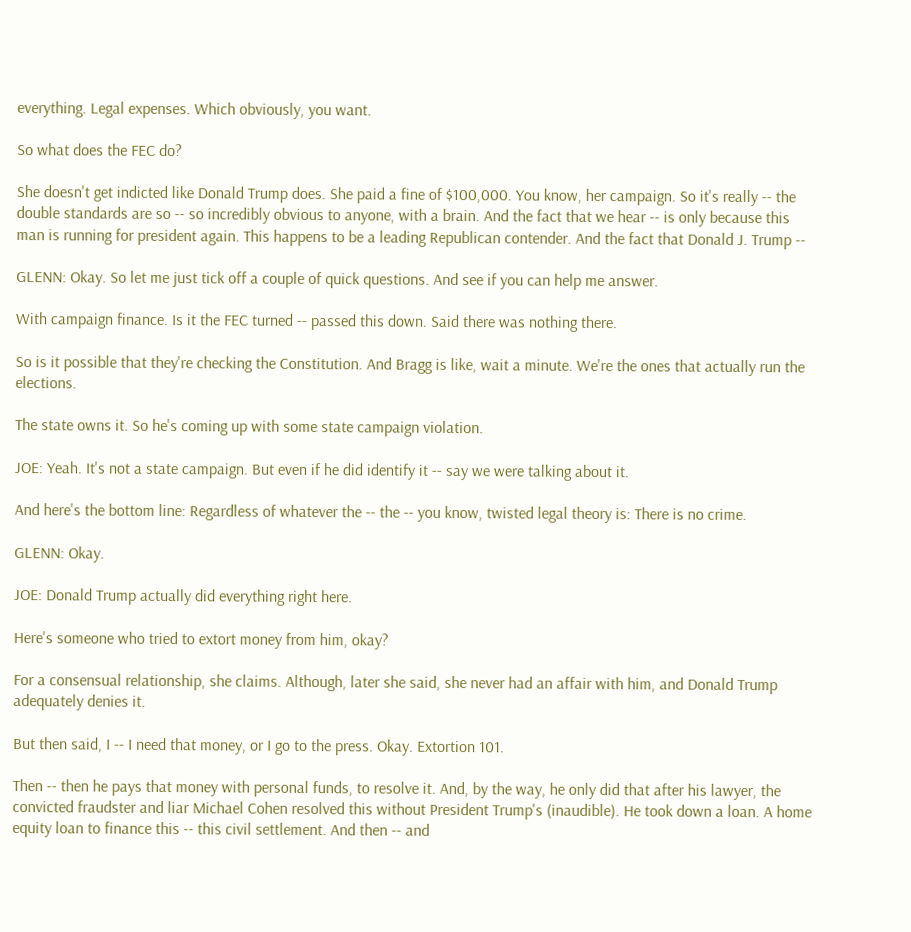everything. Legal expenses. Which obviously, you want.

So what does the FEC do?

She doesn't get indicted like Donald Trump does. She paid a fine of $100,000. You know, her campaign. So it's really -- the double standards are so -- so incredibly obvious to anyone, with a brain. And the fact that we hear -- is only because this man is running for president again. This happens to be a leading Republican contender. And the fact that Donald J. Trump --

GLENN: Okay. So let me just tick off a couple of quick questions. And see if you can help me answer.

With campaign finance. Is it the FEC turned -- passed this down. Said there was nothing there.

So is it possible that they're checking the Constitution. And Bragg is like, wait a minute. We're the ones that actually run the elections.

The state owns it. So he's coming up with some state campaign violation.

JOE: Yeah. It's not a state campaign. But even if he did identify it -- say we were talking about it.

And here's the bottom line: Regardless of whatever the -- the -- you know, twisted legal theory is: There is no crime.

GLENN: Okay.

JOE: Donald Trump actually did everything right here.

Here's someone who tried to extort money from him, okay?

For a consensual relationship, she claims. Although, later she said, she never had an affair with him, and Donald Trump adequately denies it.

But then said, I -- I need that money, or I go to the press. Okay. Extortion 101.

Then -- then he pays that money with personal funds, to resolve it. And, by the way, he only did that after his lawyer, the convicted fraudster and liar Michael Cohen resolved this without President Trump's (inaudible). He took down a loan. A home equity loan to finance this -- this civil settlement. And then -- and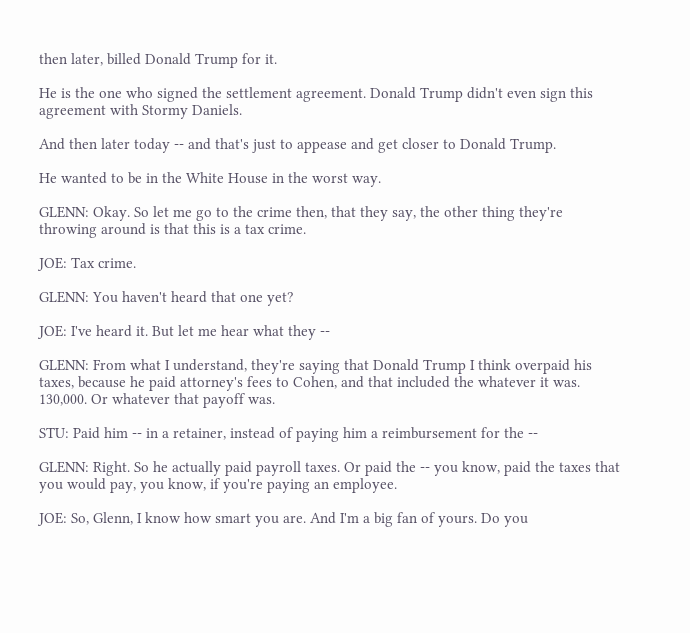then later, billed Donald Trump for it.

He is the one who signed the settlement agreement. Donald Trump didn't even sign this agreement with Stormy Daniels.

And then later today -- and that's just to appease and get closer to Donald Trump.

He wanted to be in the White House in the worst way.

GLENN: Okay. So let me go to the crime then, that they say, the other thing they're throwing around is that this is a tax crime.

JOE: Tax crime.

GLENN: You haven't heard that one yet?

JOE: I've heard it. But let me hear what they --

GLENN: From what I understand, they're saying that Donald Trump I think overpaid his taxes, because he paid attorney's fees to Cohen, and that included the whatever it was. 130,000. Or whatever that payoff was.

STU: Paid him -- in a retainer, instead of paying him a reimbursement for the --

GLENN: Right. So he actually paid payroll taxes. Or paid the -- you know, paid the taxes that you would pay, you know, if you're paying an employee.

JOE: So, Glenn, I know how smart you are. And I'm a big fan of yours. Do you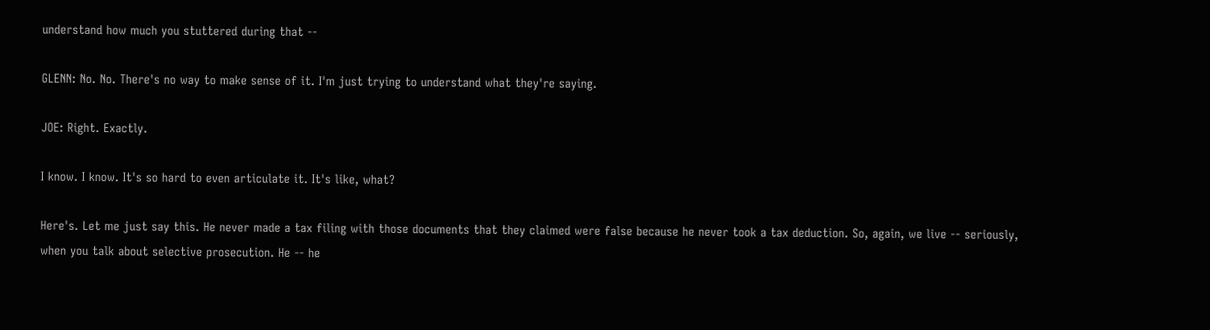understand how much you stuttered during that --

GLENN: No. No. There's no way to make sense of it. I'm just trying to understand what they're saying.

JOE: Right. Exactly.

I know. I know. It's so hard to even articulate it. It's like, what?

Here's. Let me just say this. He never made a tax filing with those documents that they claimed were false because he never took a tax deduction. So, again, we live -- seriously, when you talk about selective prosecution. He -- he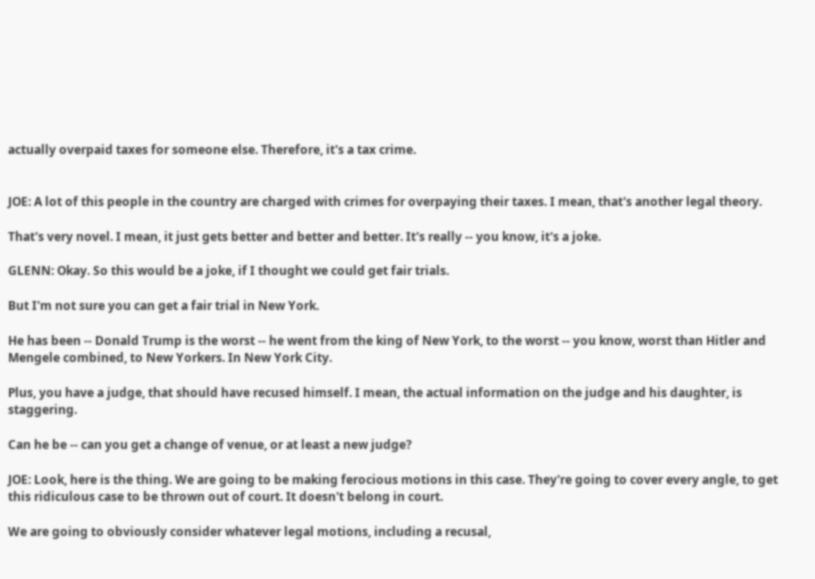actually overpaid taxes for someone else. Therefore, it's a tax crime.


JOE: A lot of this people in the country are charged with crimes for overpaying their taxes. I mean, that's another legal theory.

That's very novel. I mean, it just gets better and better and better. It's really -- you know, it's a joke.

GLENN: Okay. So this would be a joke, if I thought we could get fair trials.

But I'm not sure you can get a fair trial in New York.

He has been -- Donald Trump is the worst -- he went from the king of New York, to the worst -- you know, worst than Hitler and Mengele combined, to New Yorkers. In New York City.

Plus, you have a judge, that should have recused himself. I mean, the actual information on the judge and his daughter, is staggering.

Can he be -- can you get a change of venue, or at least a new judge?

JOE: Look, here is the thing. We are going to be making ferocious motions in this case. They're going to cover every angle, to get this ridiculous case to be thrown out of court. It doesn't belong in court.

We are going to obviously consider whatever legal motions, including a recusal,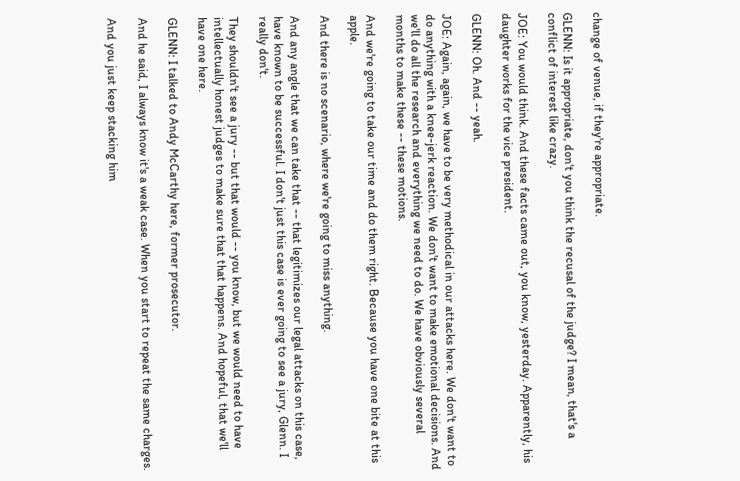change of venue, if they're appropriate.

GLENN: Is it appropriate, don't you think the recusal of the judge? I mean, that's a conflict of interest like crazy.

JOE: You would think. And these facts came out, you know, yesterday. Apparently, his daughter works for the vice president.

GLENN: Oh. And -- yeah.

JOE: Again, again, we have to be very methodical in our attacks here. We don't want to do anything with a knee-jerk reaction. We don't want to make emotional decisions. And we'll do all the research and everything we need to do. We have obviously several months to make these -- these motions.

And we're going to take our time and do them right. Because you have one bite at this apple.

And there is no scenario, where we're going to miss anything.

And any angle that we can take that -- that legitimizes our legal attacks on this case, have known to be successful. I don't just this case is ever going to see a jury, Glenn. I really don't.

They shouldn't see a jury -- but that would -- you know, but we would need to have intellectually honest judges to make sure that that happens. And hopeful, that we'll have one here.

GLENN: I talked to Andy McCarthy here, former prosecutor.

And he said, I always know it's a weak case. When you start to repeat the same charges.

And you just keep stacking him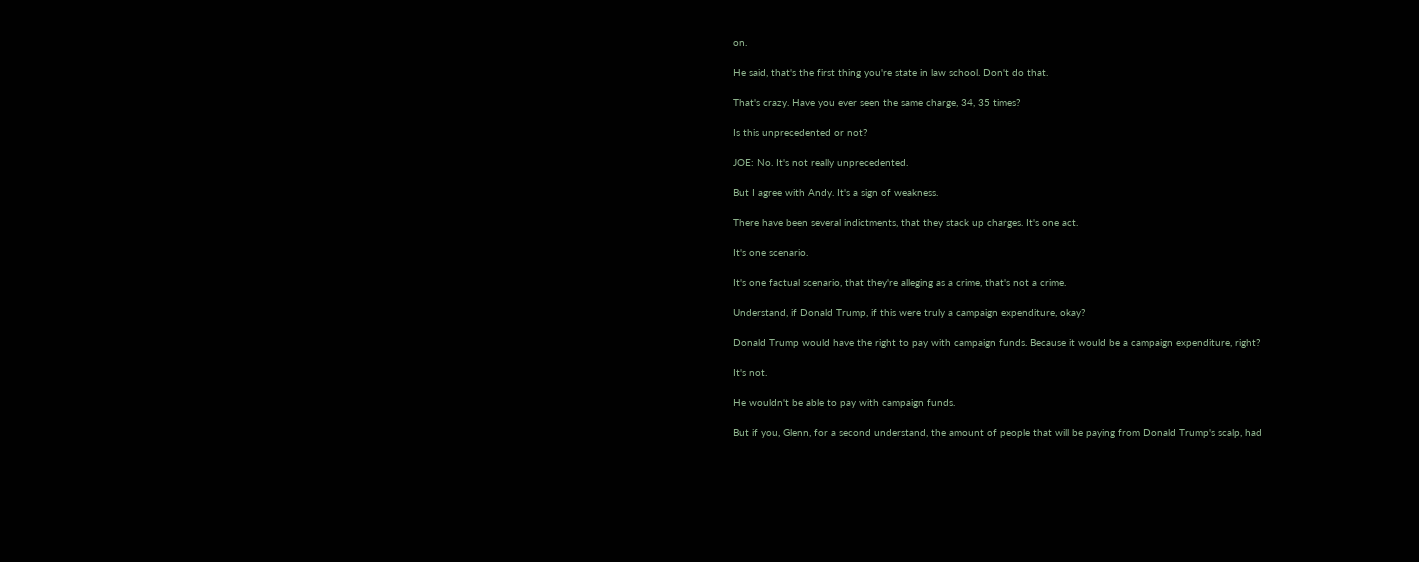on.

He said, that's the first thing you're state in law school. Don't do that.

That's crazy. Have you ever seen the same charge, 34, 35 times?

Is this unprecedented or not?

JOE: No. It's not really unprecedented.

But I agree with Andy. It's a sign of weakness.

There have been several indictments, that they stack up charges. It's one act.

It's one scenario.

It's one factual scenario, that they're alleging as a crime, that's not a crime.

Understand, if Donald Trump, if this were truly a campaign expenditure, okay?

Donald Trump would have the right to pay with campaign funds. Because it would be a campaign expenditure, right?

It's not.

He wouldn't be able to pay with campaign funds.

But if you, Glenn, for a second understand, the amount of people that will be paying from Donald Trump's scalp, had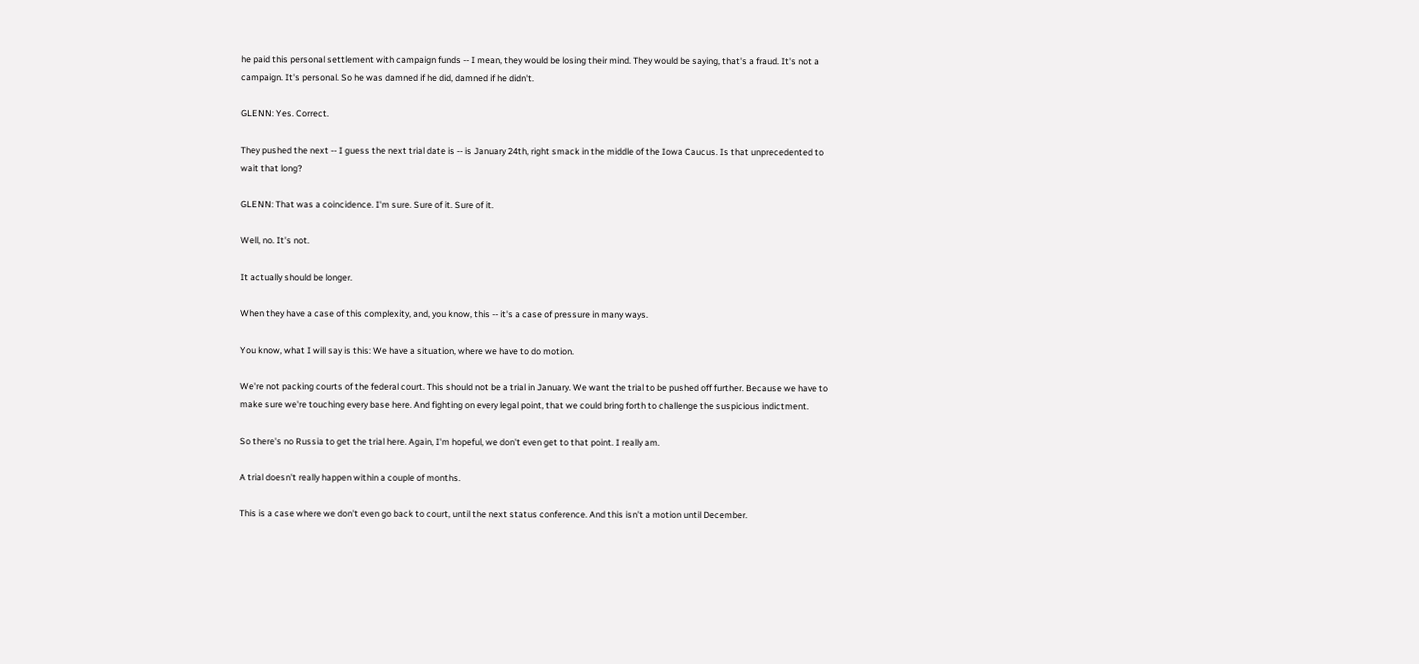he paid this personal settlement with campaign funds -- I mean, they would be losing their mind. They would be saying, that's a fraud. It's not a campaign. It's personal. So he was damned if he did, damned if he didn't.

GLENN: Yes. Correct.

They pushed the next -- I guess the next trial date is -- is January 24th, right smack in the middle of the Iowa Caucus. Is that unprecedented to wait that long?

GLENN: That was a coincidence. I'm sure. Sure of it. Sure of it.

Well, no. It's not.

It actually should be longer.

When they have a case of this complexity, and, you know, this -- it's a case of pressure in many ways.

You know, what I will say is this: We have a situation, where we have to do motion.

We're not packing courts of the federal court. This should not be a trial in January. We want the trial to be pushed off further. Because we have to make sure we're touching every base here. And fighting on every legal point, that we could bring forth to challenge the suspicious indictment.

So there's no Russia to get the trial here. Again, I'm hopeful, we don't even get to that point. I really am.

A trial doesn't really happen within a couple of months.

This is a case where we don't even go back to court, until the next status conference. And this isn't a motion until December.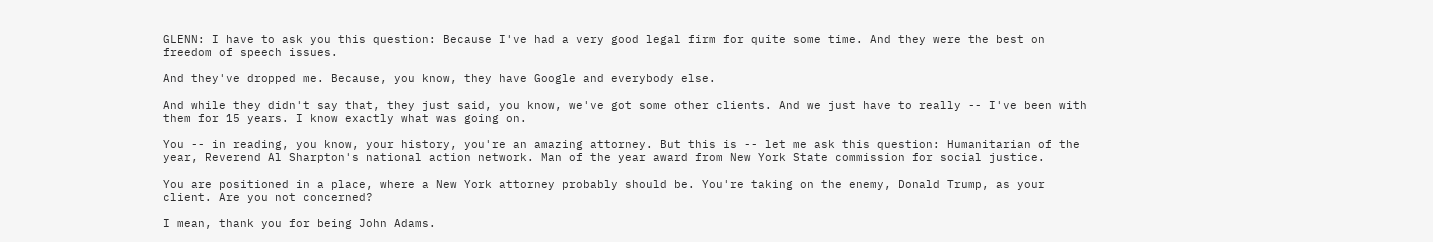GLENN: I have to ask you this question: Because I've had a very good legal firm for quite some time. And they were the best on freedom of speech issues.

And they've dropped me. Because, you know, they have Google and everybody else.

And while they didn't say that, they just said, you know, we've got some other clients. And we just have to really -- I've been with them for 15 years. I know exactly what was going on.

You -- in reading, you know, your history, you're an amazing attorney. But this is -- let me ask this question: Humanitarian of the year, Reverend Al Sharpton's national action network. Man of the year award from New York State commission for social justice.

You are positioned in a place, where a New York attorney probably should be. You're taking on the enemy, Donald Trump, as your client. Are you not concerned?

I mean, thank you for being John Adams.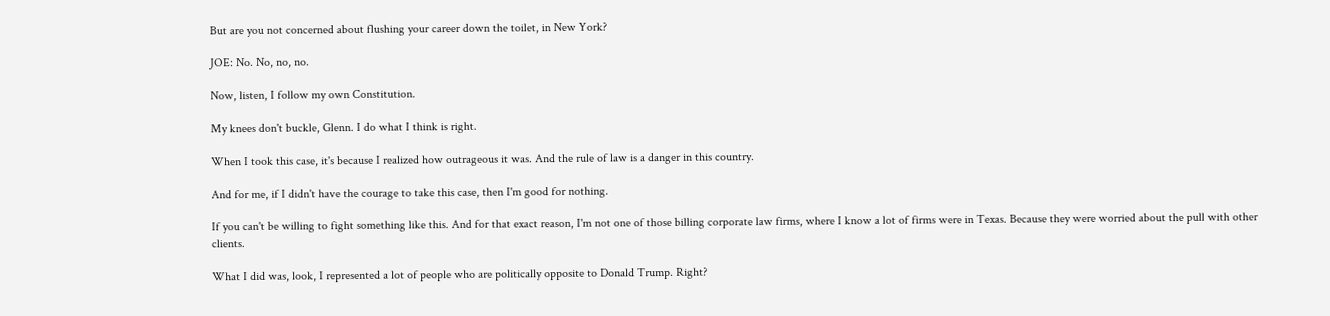But are you not concerned about flushing your career down the toilet, in New York?

JOE: No. No, no, no.

Now, listen, I follow my own Constitution.

My knees don't buckle, Glenn. I do what I think is right.

When I took this case, it's because I realized how outrageous it was. And the rule of law is a danger in this country.

And for me, if I didn't have the courage to take this case, then I'm good for nothing.

If you can't be willing to fight something like this. And for that exact reason, I'm not one of those billing corporate law firms, where I know a lot of firms were in Texas. Because they were worried about the pull with other clients.

What I did was, look, I represented a lot of people who are politically opposite to Donald Trump. Right?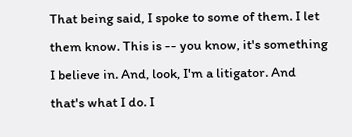That being said, I spoke to some of them. I let them know. This is -- you know, it's something I believe in. And, look, I'm a litigator. And that's what I do. I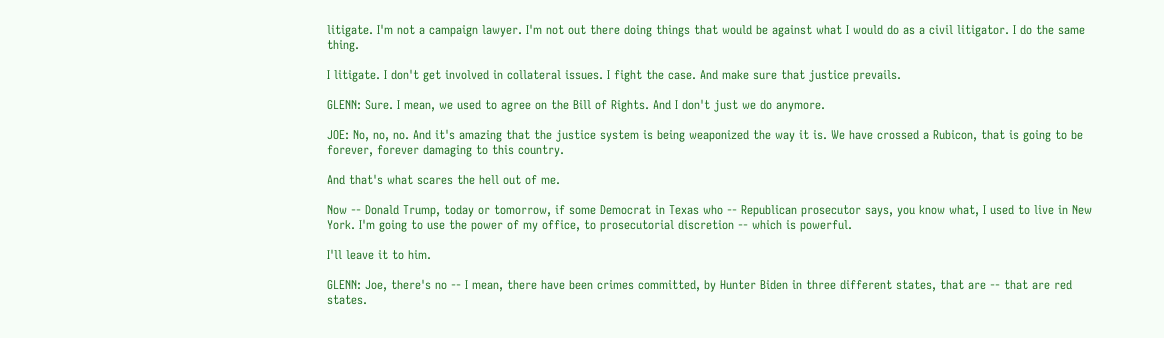litigate. I'm not a campaign lawyer. I'm not out there doing things that would be against what I would do as a civil litigator. I do the same thing.

I litigate. I don't get involved in collateral issues. I fight the case. And make sure that justice prevails.

GLENN: Sure. I mean, we used to agree on the Bill of Rights. And I don't just we do anymore.

JOE: No, no, no. And it's amazing that the justice system is being weaponized the way it is. We have crossed a Rubicon, that is going to be forever, forever damaging to this country.

And that's what scares the hell out of me.

Now -- Donald Trump, today or tomorrow, if some Democrat in Texas who -- Republican prosecutor says, you know what, I used to live in New York. I'm going to use the power of my office, to prosecutorial discretion -- which is powerful.

I'll leave it to him.

GLENN: Joe, there's no -- I mean, there have been crimes committed, by Hunter Biden in three different states, that are -- that are red states.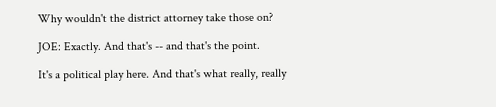Why wouldn't the district attorney take those on?

JOE: Exactly. And that's -- and that's the point.

It's a political play here. And that's what really, really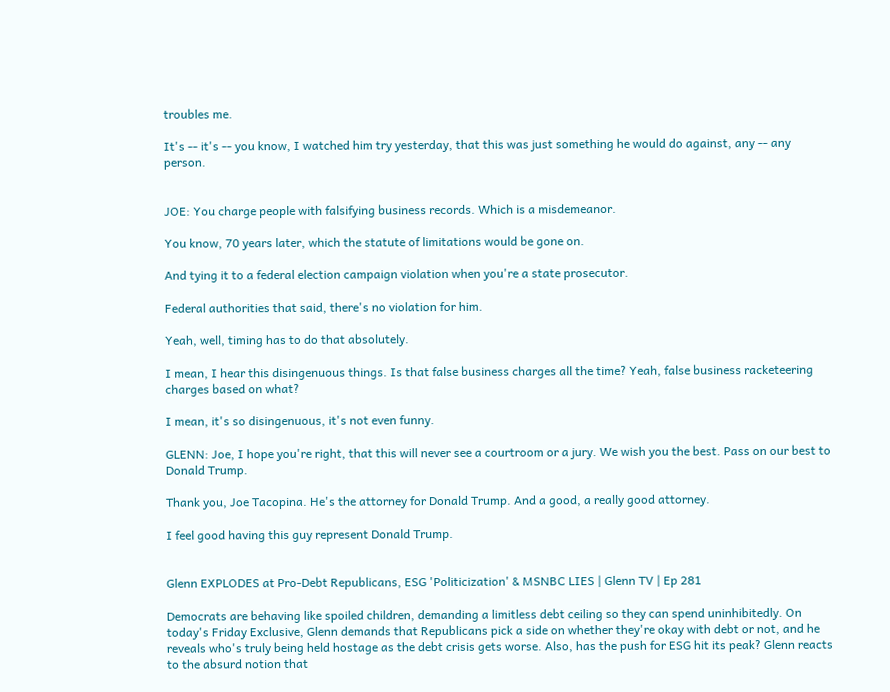troubles me.

It's -- it's -- you know, I watched him try yesterday, that this was just something he would do against, any -- any person.


JOE: You charge people with falsifying business records. Which is a misdemeanor.

You know, 70 years later, which the statute of limitations would be gone on.

And tying it to a federal election campaign violation when you're a state prosecutor.

Federal authorities that said, there's no violation for him.

Yeah, well, timing has to do that absolutely.

I mean, I hear this disingenuous things. Is that false business charges all the time? Yeah, false business racketeering charges based on what?

I mean, it's so disingenuous, it's not even funny.

GLENN: Joe, I hope you're right, that this will never see a courtroom or a jury. We wish you the best. Pass on our best to Donald Trump.

Thank you, Joe Tacopina. He's the attorney for Donald Trump. And a good, a really good attorney.

I feel good having this guy represent Donald Trump.


Glenn EXPLODES at Pro-Debt Republicans, ESG 'Politicization' & MSNBC LIES | Glenn TV | Ep 281

Democrats are behaving like spoiled children, demanding a limitless debt ceiling so they can spend uninhibitedly. On today's Friday Exclusive, Glenn demands that Republicans pick a side on whether they're okay with debt or not, and he reveals who's truly being held hostage as the debt crisis gets worse. Also, has the push for ESG hit its peak? Glenn reacts to the absurd notion that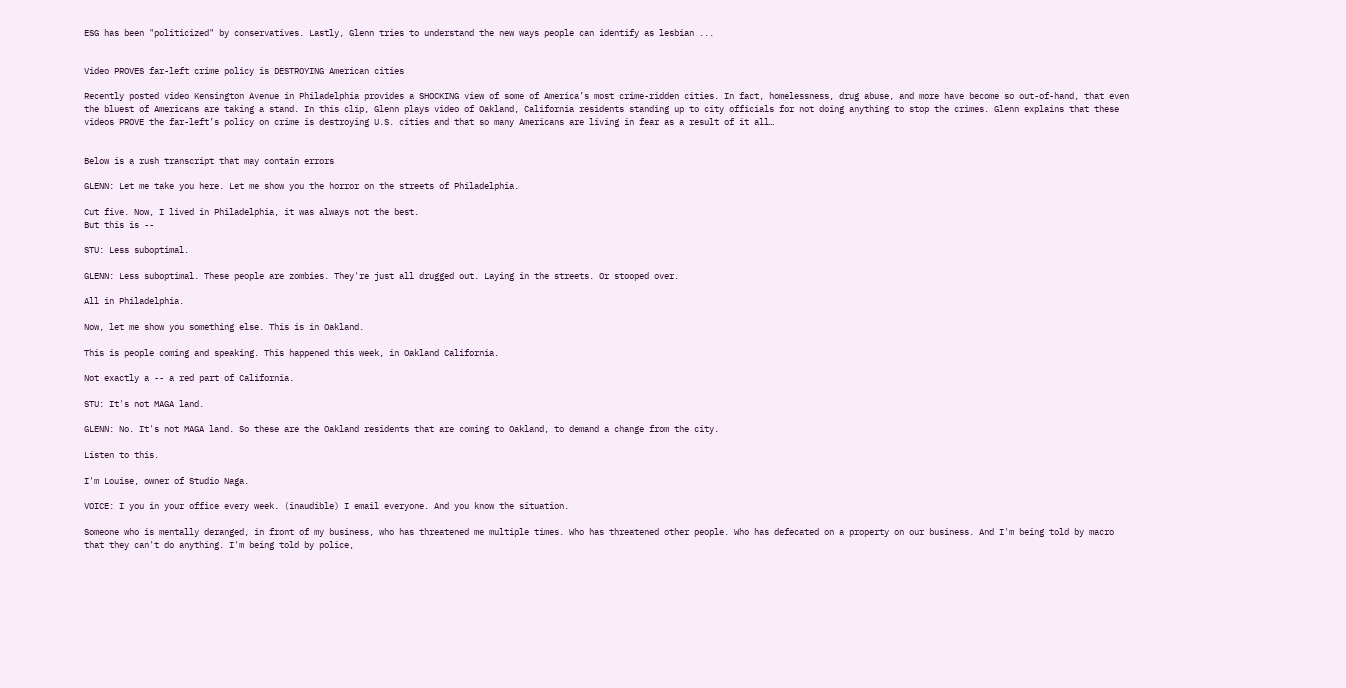ESG has been "politicized" by conservatives. Lastly, Glenn tries to understand the new ways people can identify as lesbian ...


Video PROVES far-left crime policy is DESTROYING American cities

Recently posted video Kensington Avenue in Philadelphia provides a SHOCKING view of some of America’s most crime-ridden cities. In fact, homelessness, drug abuse, and more have become so out-of-hand, that even the bluest of Americans are taking a stand. In this clip, Glenn plays video of Oakland, California residents standing up to city officials for not doing anything to stop the crimes. Glenn explains that these videos PROVE the far-left’s policy on crime is destroying U.S. cities and that so many Americans are living in fear as a result of it all…


Below is a rush transcript that may contain errors

GLENN: Let me take you here. Let me show you the horror on the streets of Philadelphia.

Cut five. Now, I lived in Philadelphia, it was always not the best.
But this is --

STU: Less suboptimal.

GLENN: Less suboptimal. These people are zombies. They're just all drugged out. Laying in the streets. Or stooped over.

All in Philadelphia.

Now, let me show you something else. This is in Oakland.

This is people coming and speaking. This happened this week, in Oakland California.

Not exactly a -- a red part of California.

STU: It's not MAGA land.

GLENN: No. It's not MAGA land. So these are the Oakland residents that are coming to Oakland, to demand a change from the city.

Listen to this.

I'm Louise, owner of Studio Naga.

VOICE: I you in your office every week. (inaudible) I email everyone. And you know the situation.

Someone who is mentally deranged, in front of my business, who has threatened me multiple times. Who has threatened other people. Who has defecated on a property on our business. And I'm being told by macro that they can't do anything. I'm being told by police,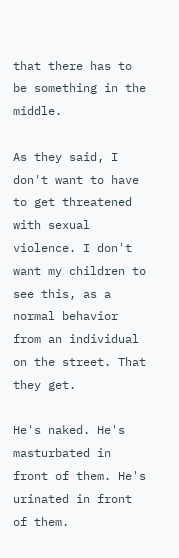that there has to be something in the middle.

As they said, I don't want to have to get threatened with sexual violence. I don't want my children to see this, as a normal behavior from an individual on the street. That they get.

He's naked. He's masturbated in front of them. He's urinated in front of them.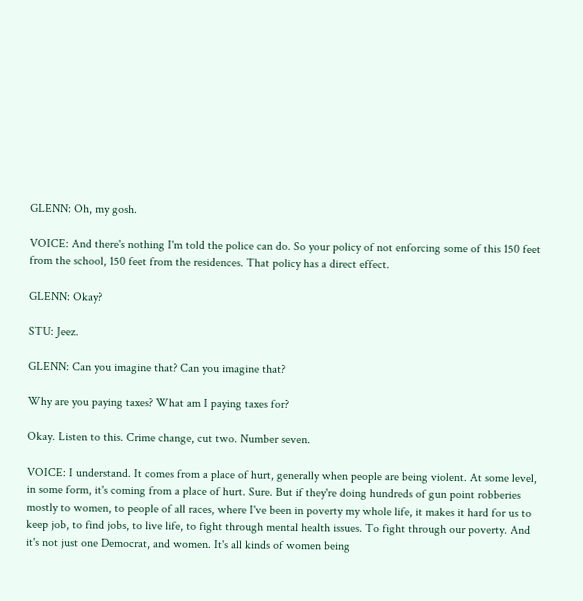GLENN: Oh, my gosh.

VOICE: And there's nothing I'm told the police can do. So your policy of not enforcing some of this 150 feet from the school, 150 feet from the residences. That policy has a direct effect.

GLENN: Okay?

STU: Jeez.

GLENN: Can you imagine that? Can you imagine that?

Why are you paying taxes? What am I paying taxes for?

Okay. Listen to this. Crime change, cut two. Number seven.

VOICE: I understand. It comes from a place of hurt, generally when people are being violent. At some level, in some form, it's coming from a place of hurt. Sure. But if they're doing hundreds of gun point robberies mostly to women, to people of all races, where I've been in poverty my whole life, it makes it hard for us to keep job, to find jobs, to live life, to fight through mental health issues. To fight through our poverty. And it's not just one Democrat, and women. It's all kinds of women being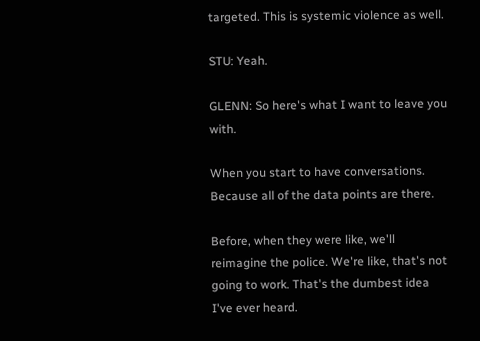targeted. This is systemic violence as well.

STU: Yeah.

GLENN: So here's what I want to leave you with.

When you start to have conversations. Because all of the data points are there.

Before, when they were like, we'll reimagine the police. We're like, that's not going to work. That's the dumbest idea I've ever heard.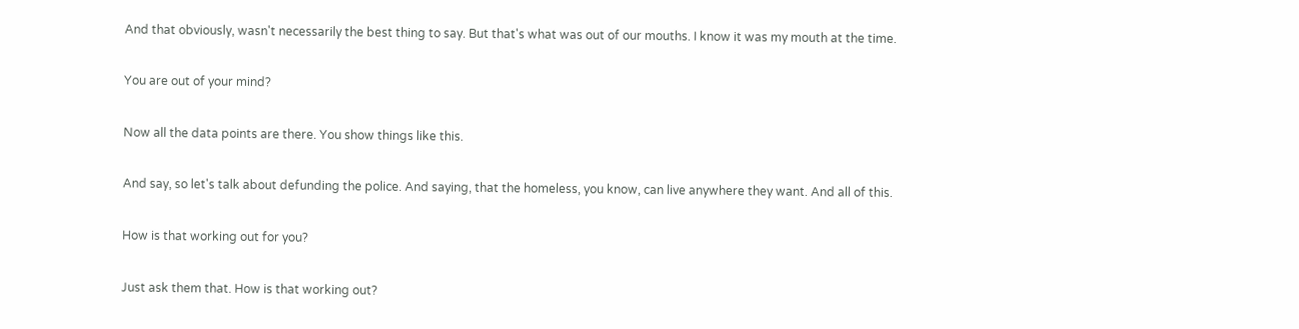And that obviously, wasn't necessarily the best thing to say. But that's what was out of our mouths. I know it was my mouth at the time.

You are out of your mind?

Now all the data points are there. You show things like this.

And say, so let's talk about defunding the police. And saying, that the homeless, you know, can live anywhere they want. And all of this.

How is that working out for you?

Just ask them that. How is that working out?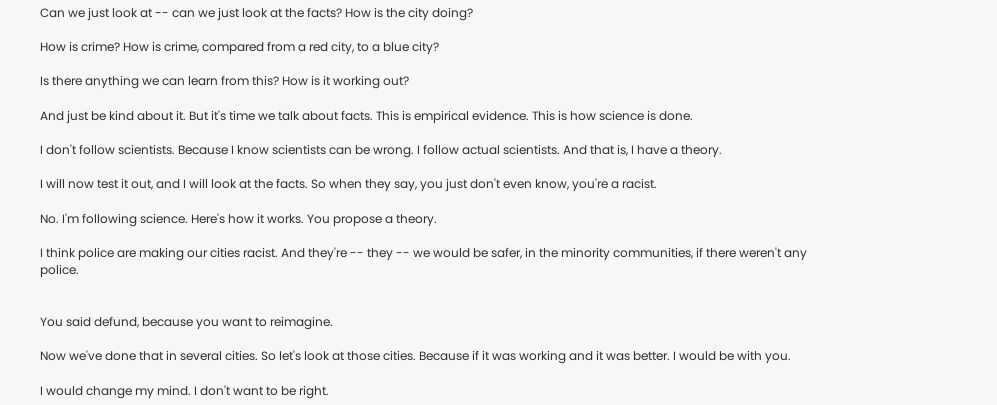Can we just look at -- can we just look at the facts? How is the city doing?

How is crime? How is crime, compared from a red city, to a blue city?

Is there anything we can learn from this? How is it working out?

And just be kind about it. But it's time we talk about facts. This is empirical evidence. This is how science is done.

I don't follow scientists. Because I know scientists can be wrong. I follow actual scientists. And that is, I have a theory.

I will now test it out, and I will look at the facts. So when they say, you just don't even know, you're a racist.

No. I'm following science. Here's how it works. You propose a theory.

I think police are making our cities racist. And they're -- they -- we would be safer, in the minority communities, if there weren't any police.


You said defund, because you want to reimagine.

Now we've done that in several cities. So let's look at those cities. Because if it was working and it was better. I would be with you.

I would change my mind. I don't want to be right.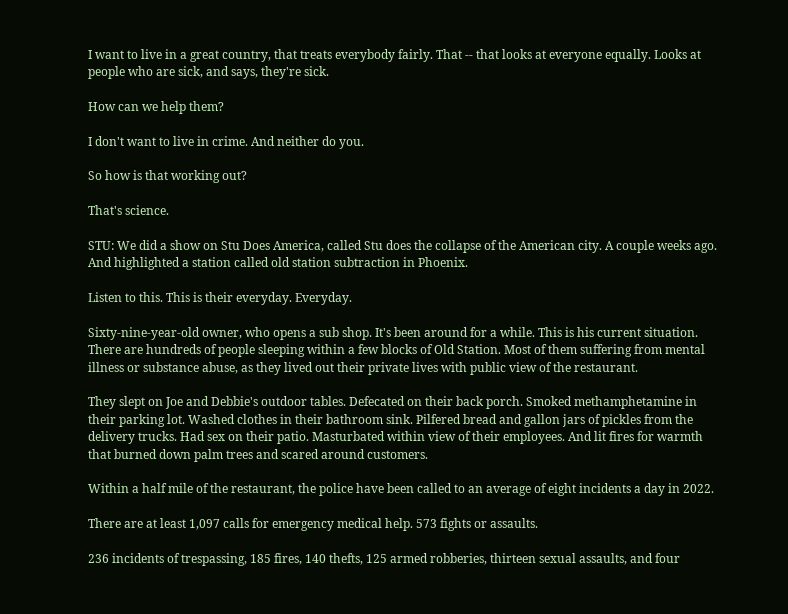I want to live in a great country, that treats everybody fairly. That -- that looks at everyone equally. Looks at people who are sick, and says, they're sick.

How can we help them?

I don't want to live in crime. And neither do you.

So how is that working out?

That's science.

STU: We did a show on Stu Does America, called Stu does the collapse of the American city. A couple weeks ago. And highlighted a station called old station subtraction in Phoenix.

Listen to this. This is their everyday. Everyday.

Sixty-nine-year-old owner, who opens a sub shop. It's been around for a while. This is his current situation. There are hundreds of people sleeping within a few blocks of Old Station. Most of them suffering from mental illness or substance abuse, as they lived out their private lives with public view of the restaurant.

They slept on Joe and Debbie's outdoor tables. Defecated on their back porch. Smoked methamphetamine in their parking lot. Washed clothes in their bathroom sink. Pilfered bread and gallon jars of pickles from the delivery trucks. Had sex on their patio. Masturbated within view of their employees. And lit fires for warmth that burned down palm trees and scared around customers.

Within a half mile of the restaurant, the police have been called to an average of eight incidents a day in 2022.

There are at least 1,097 calls for emergency medical help. 573 fights or assaults.

236 incidents of trespassing, 185 fires, 140 thefts, 125 armed robberies, thirteen sexual assaults, and four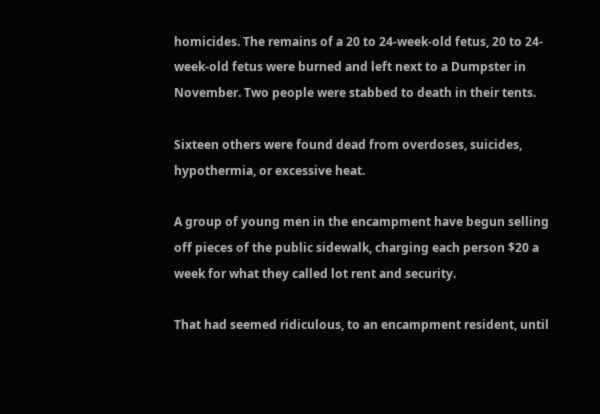homicides. The remains of a 20 to 24-week-old fetus, 20 to 24-week-old fetus were burned and left next to a Dumpster in November. Two people were stabbed to death in their tents.

Sixteen others were found dead from overdoses, suicides, hypothermia, or excessive heat.

A group of young men in the encampment have begun selling off pieces of the public sidewalk, charging each person $20 a week for what they called lot rent and security.

That had seemed ridiculous, to an encampment resident, until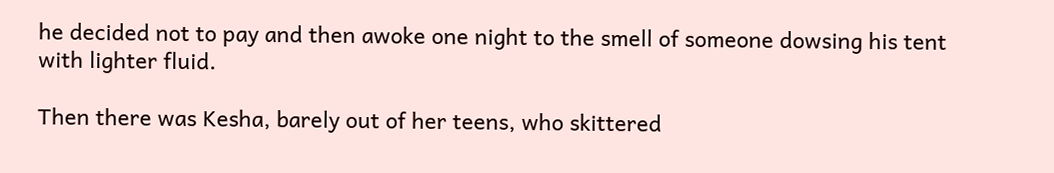he decided not to pay and then awoke one night to the smell of someone dowsing his tent with lighter fluid.

Then there was Kesha, barely out of her teens, who skittered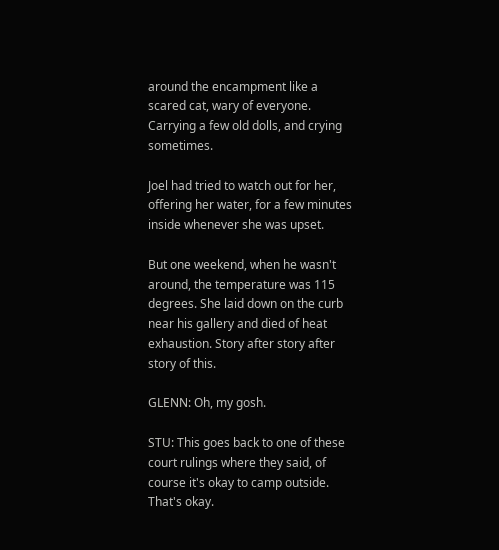around the encampment like a scared cat, wary of everyone. Carrying a few old dolls, and crying sometimes.

Joel had tried to watch out for her, offering her water, for a few minutes inside whenever she was upset.

But one weekend, when he wasn't around, the temperature was 115 degrees. She laid down on the curb near his gallery and died of heat exhaustion. Story after story after story of this.

GLENN: Oh, my gosh.

STU: This goes back to one of these court rulings where they said, of course it's okay to camp outside. That's okay.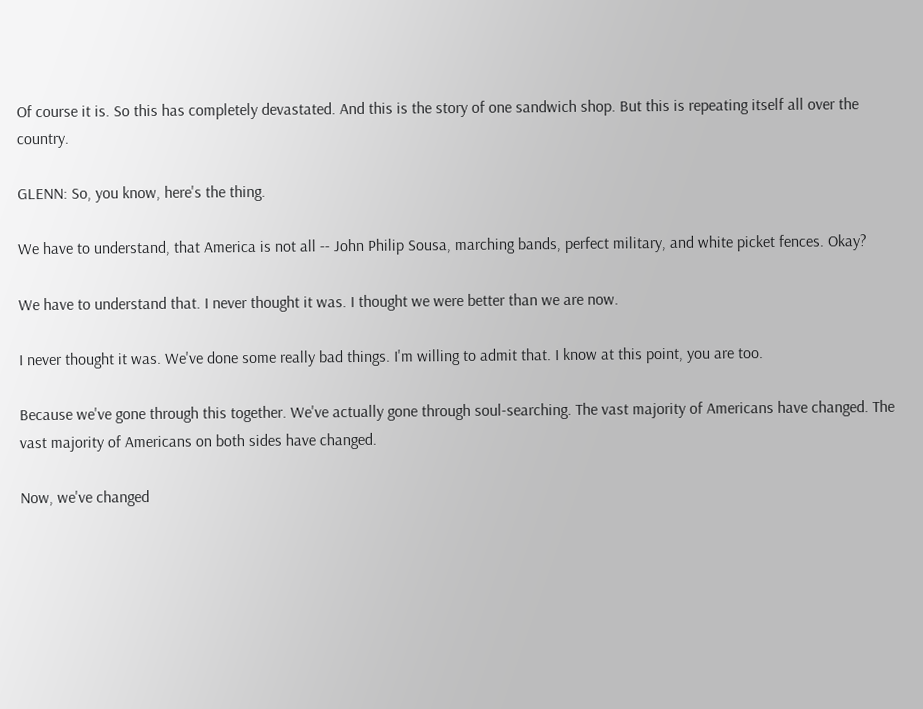Of course it is. So this has completely devastated. And this is the story of one sandwich shop. But this is repeating itself all over the country.

GLENN: So, you know, here's the thing.

We have to understand, that America is not all -- John Philip Sousa, marching bands, perfect military, and white picket fences. Okay?

We have to understand that. I never thought it was. I thought we were better than we are now.

I never thought it was. We've done some really bad things. I'm willing to admit that. I know at this point, you are too.

Because we've gone through this together. We've actually gone through soul-searching. The vast majority of Americans have changed. The vast majority of Americans on both sides have changed.

Now, we've changed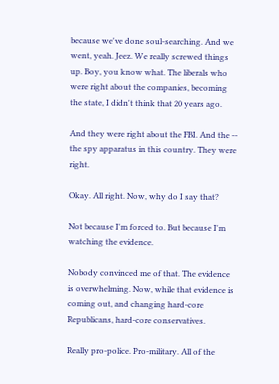because we've done soul-searching. And we went, yeah. Jeez. We really screwed things up. Boy, you know what. The liberals who were right about the companies, becoming the state, I didn't think that 20 years ago.

And they were right about the FBI. And the -- the spy apparatus in this country. They were right.

Okay. All right. Now, why do I say that?

Not because I'm forced to. But because I'm watching the evidence.

Nobody convinced me of that. The evidence is overwhelming. Now, while that evidence is coming out, and changing hard-core Republicans, hard-core conservatives.

Really pro-police. Pro-military. All of the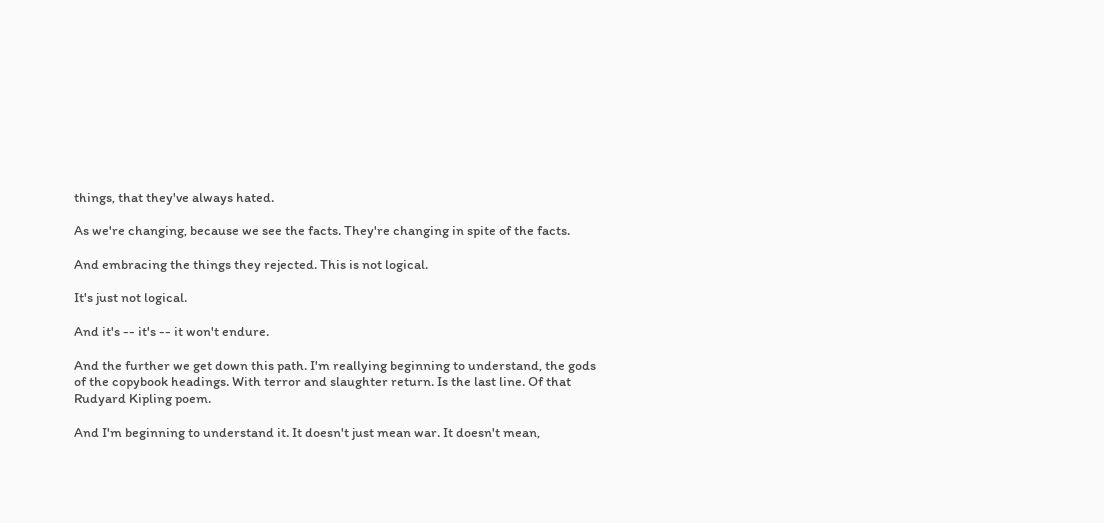things, that they've always hated.

As we're changing, because we see the facts. They're changing in spite of the facts.

And embracing the things they rejected. This is not logical.

It's just not logical.

And it's -- it's -- it won't endure.

And the further we get down this path. I'm reallying beginning to understand, the gods of the copybook headings. With terror and slaughter return. Is the last line. Of that Rudyard Kipling poem.

And I'm beginning to understand it. It doesn't just mean war. It doesn't mean,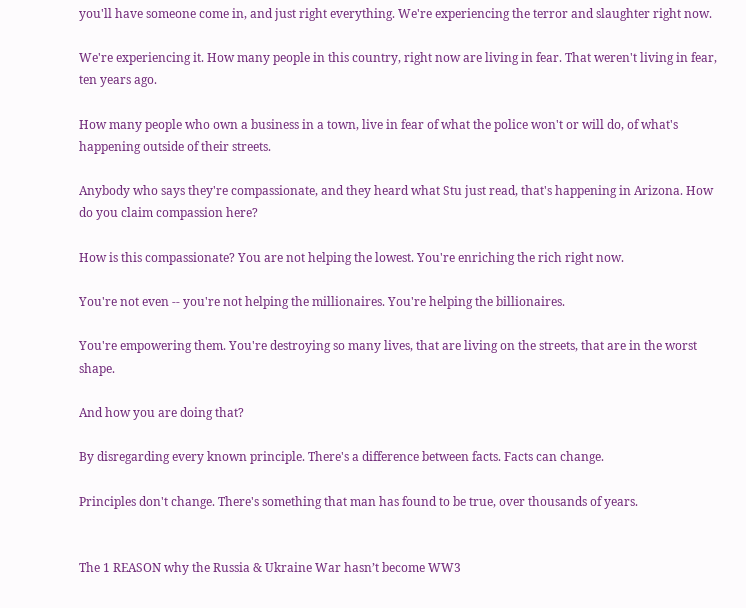you'll have someone come in, and just right everything. We're experiencing the terror and slaughter right now.

We're experiencing it. How many people in this country, right now are living in fear. That weren't living in fear, ten years ago.

How many people who own a business in a town, live in fear of what the police won't or will do, of what's happening outside of their streets.

Anybody who says they're compassionate, and they heard what Stu just read, that's happening in Arizona. How do you claim compassion here?

How is this compassionate? You are not helping the lowest. You're enriching the rich right now.

You're not even -- you're not helping the millionaires. You're helping the billionaires.

You're empowering them. You're destroying so many lives, that are living on the streets, that are in the worst shape.

And how you are doing that?

By disregarding every known principle. There's a difference between facts. Facts can change.

Principles don't change. There's something that man has found to be true, over thousands of years.


The 1 REASON why the Russia & Ukraine War hasn’t become WW3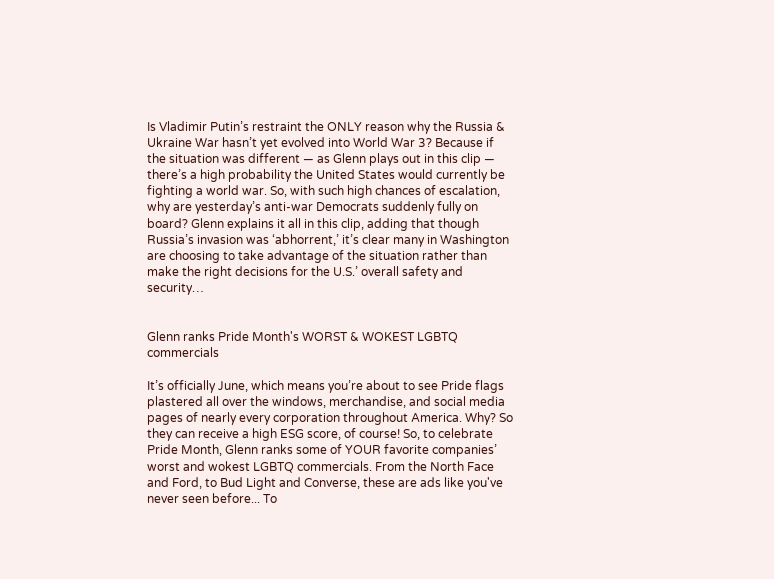Is Vladimir Putin’s restraint the ONLY reason why the Russia & Ukraine War hasn’t yet evolved into World War 3? Because if the situation was different — as Glenn plays out in this clip — there’s a high probability the United States would currently be fighting a world war. So, with such high chances of escalation, why are yesterday’s anti-war Democrats suddenly fully on board? Glenn explains it all in this clip, adding that though Russia’s invasion was ‘abhorrent,’ it’s clear many in Washington are choosing to take advantage of the situation rather than make the right decisions for the U.S.’ overall safety and security…


Glenn ranks Pride Month's WORST & WOKEST LGBTQ commercials

It’s officially June, which means you’re about to see Pride flags plastered all over the windows, merchandise, and social media pages of nearly every corporation throughout America. Why? So they can receive a high ESG score, of course! So, to celebrate Pride Month, Glenn ranks some of YOUR favorite companies’ worst and wokest LGBTQ commercials. From the North Face and Ford, to Bud Light and Converse, these are ads like you've never seen before... To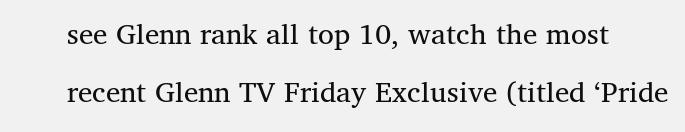see Glenn rank all top 10, watch the most recent Glenn TV Friday Exclusive (titled ‘Pride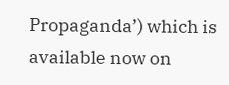Propaganda’) which is available now on